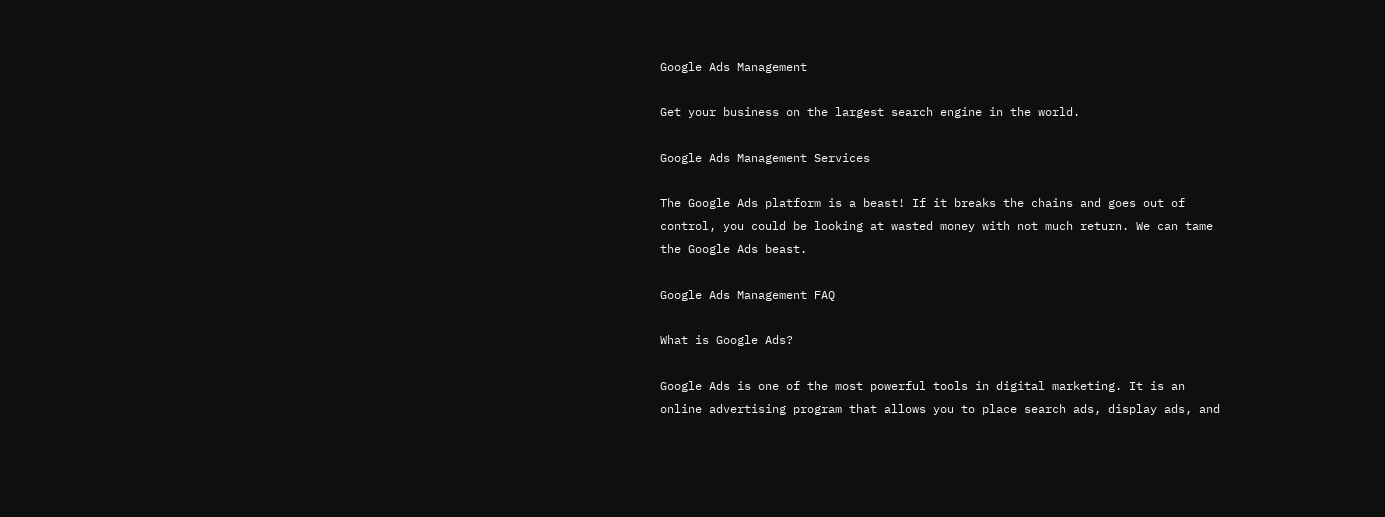Google Ads Management

Get your business on the largest search engine in the world.

Google Ads Management Services

The Google Ads platform is a beast! If it breaks the chains and goes out of control, you could be looking at wasted money with not much return. We can tame the Google Ads beast.

Google Ads Management FAQ

What is Google Ads?

Google Ads is one of the most powerful tools in digital marketing. It is an online advertising program that allows you to place search ads, display ads, and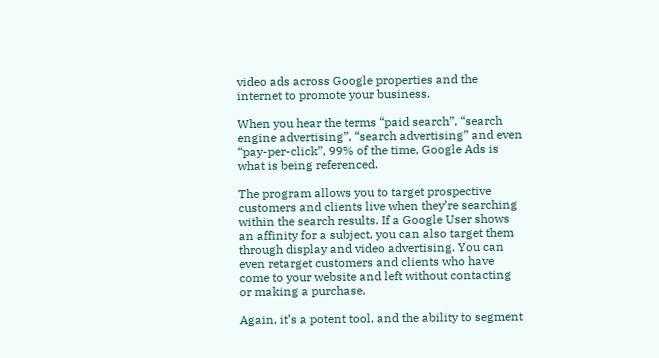video ads across Google properties and the internet to promote your business.

When you hear the terms “paid search”, “search engine advertising”, “search advertising” and even “pay-per-click”, 99% of the time, Google Ads is what is being referenced.

The program allows you to target prospective customers and clients live when they’re searching within the search results. If a Google User shows an affinity for a subject, you can also target them through display and video advertising. You can even retarget customers and clients who have come to your website and left without contacting or making a purchase.

Again, it’s a potent tool, and the ability to segment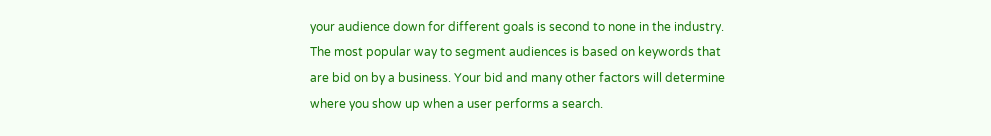your audience down for different goals is second to none in the industry. The most popular way to segment audiences is based on keywords that are bid on by a business. Your bid and many other factors will determine where you show up when a user performs a search.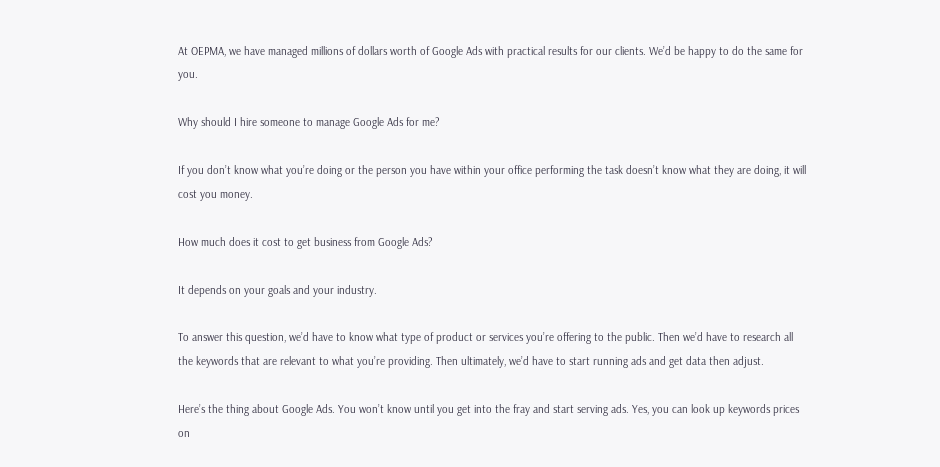At OEPMA, we have managed millions of dollars worth of Google Ads with practical results for our clients. We’d be happy to do the same for you.

Why should I hire someone to manage Google Ads for me?

If you don’t know what you’re doing or the person you have within your office performing the task doesn’t know what they are doing, it will cost you money.

How much does it cost to get business from Google Ads?

It depends on your goals and your industry.

To answer this question, we’d have to know what type of product or services you’re offering to the public. Then we’d have to research all the keywords that are relevant to what you’re providing. Then ultimately, we’d have to start running ads and get data then adjust.

Here’s the thing about Google Ads. You won’t know until you get into the fray and start serving ads. Yes, you can look up keywords prices on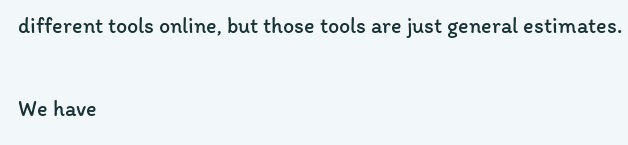different tools online, but those tools are just general estimates.

We have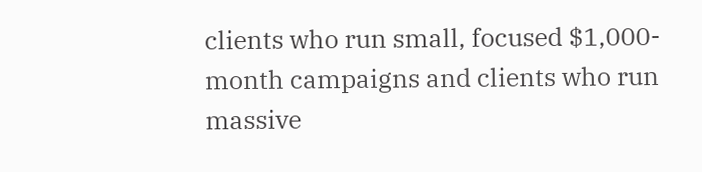clients who run small, focused $1,000-month campaigns and clients who run massive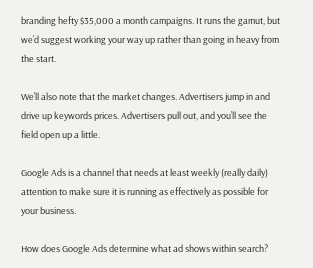branding hefty $35,000 a month campaigns. It runs the gamut, but we’d suggest working your way up rather than going in heavy from the start.

We’ll also note that the market changes. Advertisers jump in and drive up keywords prices. Advertisers pull out, and you’ll see the field open up a little.

Google Ads is a channel that needs at least weekly (really daily) attention to make sure it is running as effectively as possible for your business.

How does Google Ads determine what ad shows within search?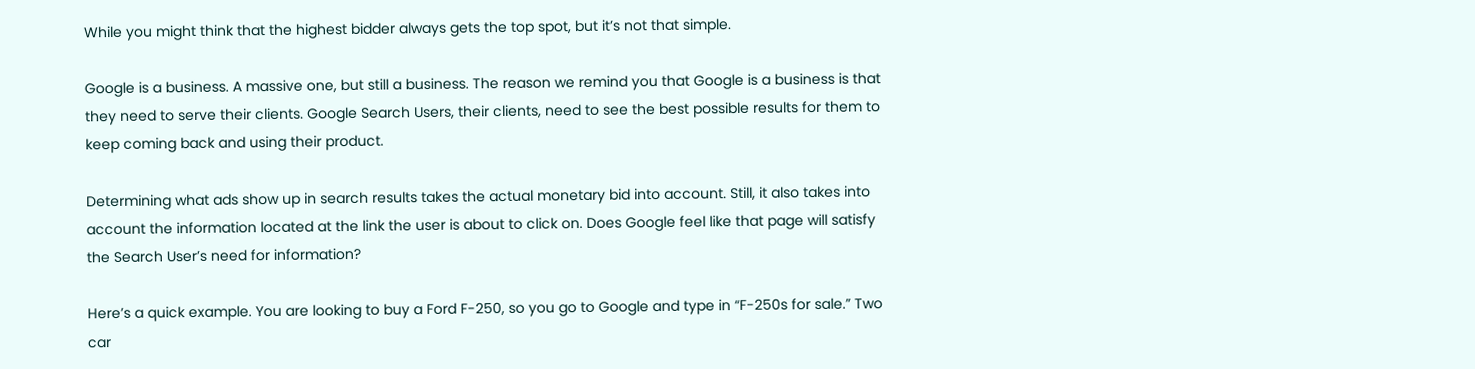While you might think that the highest bidder always gets the top spot, but it’s not that simple.

Google is a business. A massive one, but still a business. The reason we remind you that Google is a business is that they need to serve their clients. Google Search Users, their clients, need to see the best possible results for them to keep coming back and using their product.

Determining what ads show up in search results takes the actual monetary bid into account. Still, it also takes into account the information located at the link the user is about to click on. Does Google feel like that page will satisfy the Search User’s need for information?

Here’s a quick example. You are looking to buy a Ford F-250, so you go to Google and type in “F-250s for sale.” Two car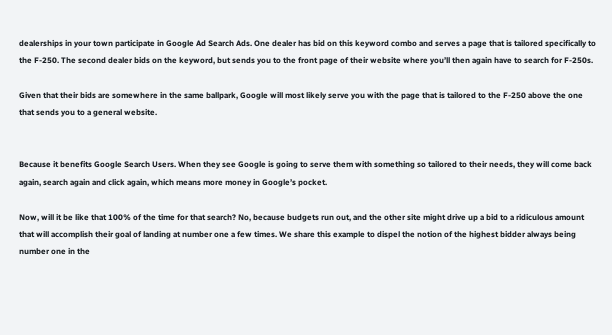dealerships in your town participate in Google Ad Search Ads. One dealer has bid on this keyword combo and serves a page that is tailored specifically to the F-250. The second dealer bids on the keyword, but sends you to the front page of their website where you’ll then again have to search for F-250s.

Given that their bids are somewhere in the same ballpark, Google will most likely serve you with the page that is tailored to the F-250 above the one that sends you to a general website.


Because it benefits Google Search Users. When they see Google is going to serve them with something so tailored to their needs, they will come back again, search again and click again, which means more money in Google’s pocket.

Now, will it be like that 100% of the time for that search? No, because budgets run out, and the other site might drive up a bid to a ridiculous amount that will accomplish their goal of landing at number one a few times. We share this example to dispel the notion of the highest bidder always being number one in the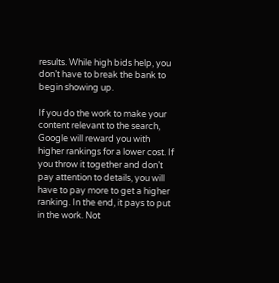results. While high bids help, you don’t have to break the bank to begin showing up.

If you do the work to make your content relevant to the search, Google will reward you with higher rankings for a lower cost. If you throw it together and don’t pay attention to details, you will have to pay more to get a higher ranking. In the end, it pays to put in the work. Not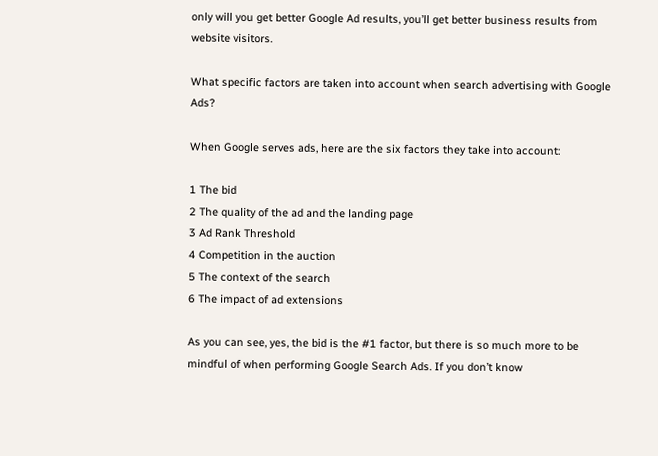only will you get better Google Ad results, you’ll get better business results from website visitors.

What specific factors are taken into account when search advertising with Google Ads?

When Google serves ads, here are the six factors they take into account:

1 The bid
2 The quality of the ad and the landing page
3 Ad Rank Threshold
4 Competition in the auction
5 The context of the search
6 The impact of ad extensions

As you can see, yes, the bid is the #1 factor, but there is so much more to be mindful of when performing Google Search Ads. If you don’t know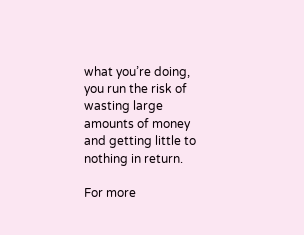what you’re doing, you run the risk of wasting large amounts of money and getting little to nothing in return.

For more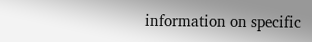information on specific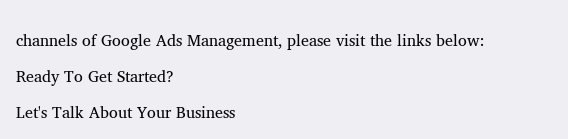channels of Google Ads Management, please visit the links below:

Ready To Get Started?

Let's Talk About Your Business